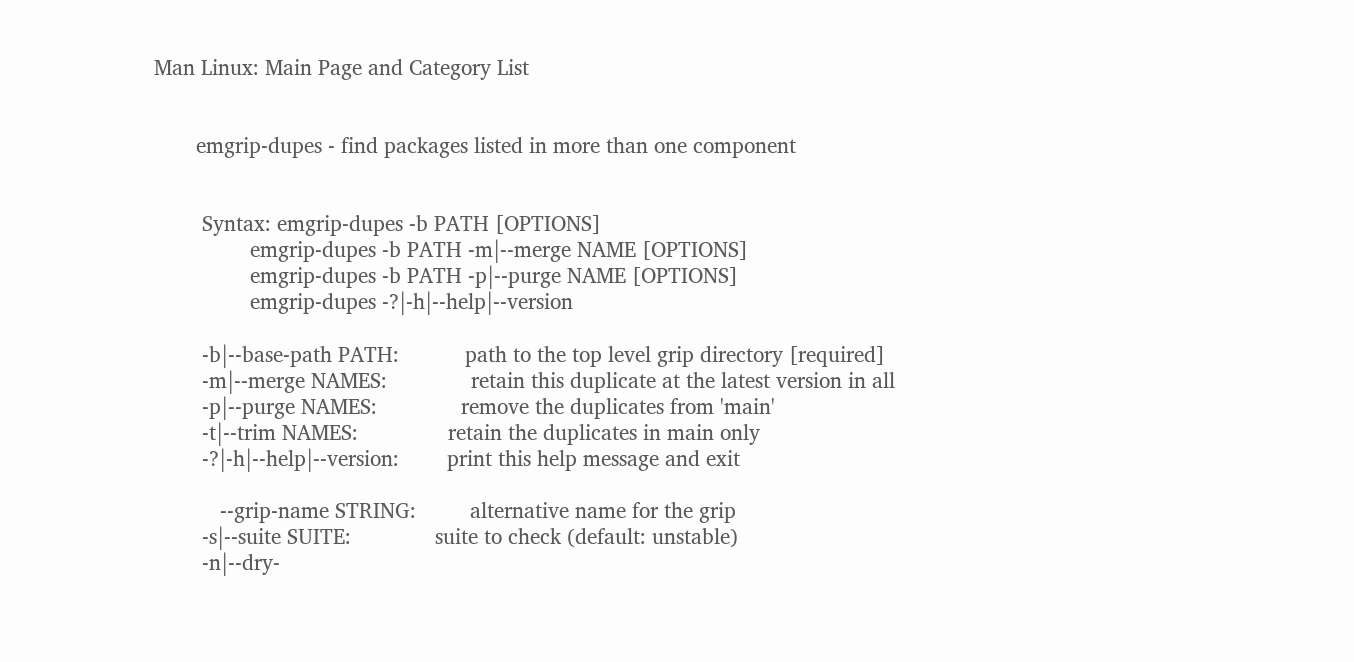Man Linux: Main Page and Category List


       emgrip-dupes - find packages listed in more than one component


        Syntax: emgrip-dupes -b PATH [OPTIONS]
                emgrip-dupes -b PATH -m|--merge NAME [OPTIONS]
                emgrip-dupes -b PATH -p|--purge NAME [OPTIONS]
                emgrip-dupes -?|-h|--help|--version

        -b|--base-path PATH:           path to the top level grip directory [required]
        -m|--merge NAMES:              retain this duplicate at the latest version in all
        -p|--purge NAMES:              remove the duplicates from 'main'
        -t|--trim NAMES:               retain the duplicates in main only
        -?|-h|--help|--version:        print this help message and exit

           --grip-name STRING:         alternative name for the grip
        -s|--suite SUITE:              suite to check (default: unstable)
        -n|--dry-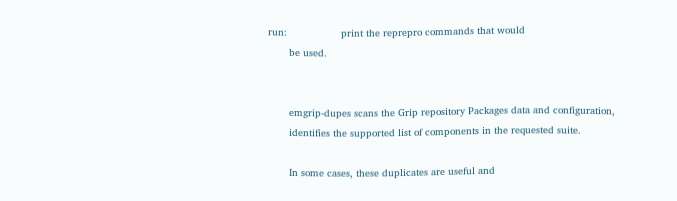run:                  print the reprepro commands that would
       be used.


       emgrip-dupes scans the Grip repository Packages data and configuration,
       identifies the supported list of components in the requested suite.

       In some cases, these duplicates are useful and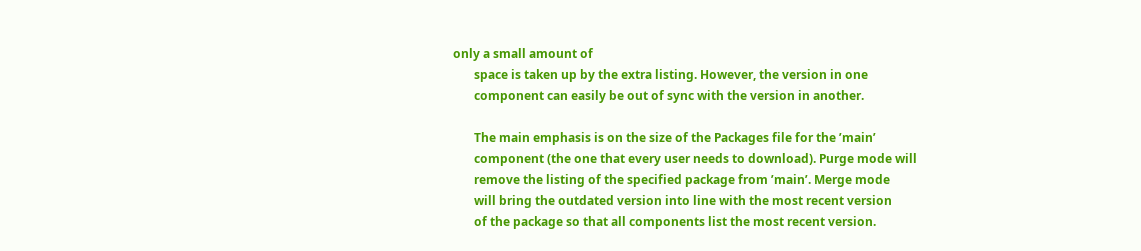only a small amount of
       space is taken up by the extra listing. However, the version in one
       component can easily be out of sync with the version in another.

       The main emphasis is on the size of the Packages file for the ’main’
       component (the one that every user needs to download). Purge mode will
       remove the listing of the specified package from ’main’. Merge mode
       will bring the outdated version into line with the most recent version
       of the package so that all components list the most recent version.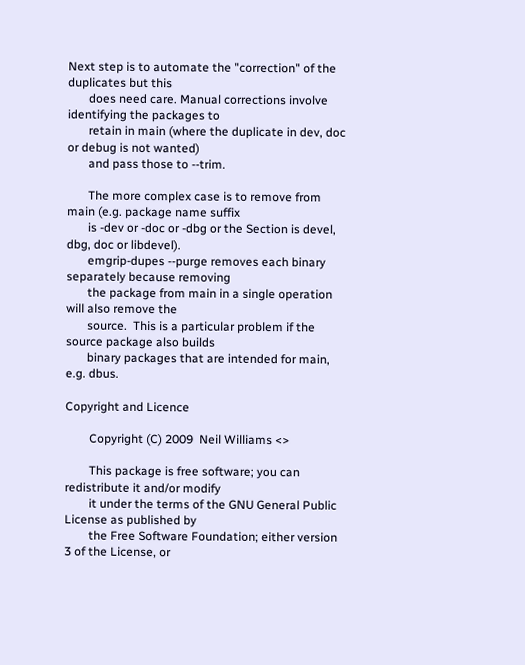Next step is to automate the "correction" of the duplicates but this
       does need care. Manual corrections involve identifying the packages to
       retain in main (where the duplicate in dev, doc or debug is not wanted)
       and pass those to --trim.

       The more complex case is to remove from main (e.g. package name suffix
       is -dev or -doc or -dbg or the Section is devel, dbg, doc or libdevel).
       emgrip-dupes --purge removes each binary separately because removing
       the package from main in a single operation will also remove the
       source.  This is a particular problem if the source package also builds
       binary packages that are intended for main, e.g. dbus.

Copyright and Licence

        Copyright (C) 2009  Neil Williams <>

        This package is free software; you can redistribute it and/or modify
        it under the terms of the GNU General Public License as published by
        the Free Software Foundation; either version 3 of the License, or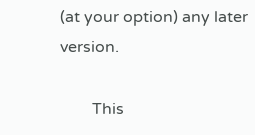(at your option) any later version.

        This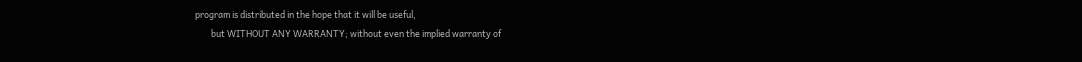program is distributed in the hope that it will be useful,
        but WITHOUT ANY WARRANTY; without even the implied warranty of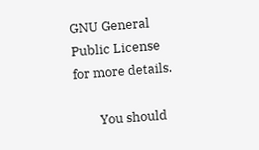GNU General Public License for more details.

        You should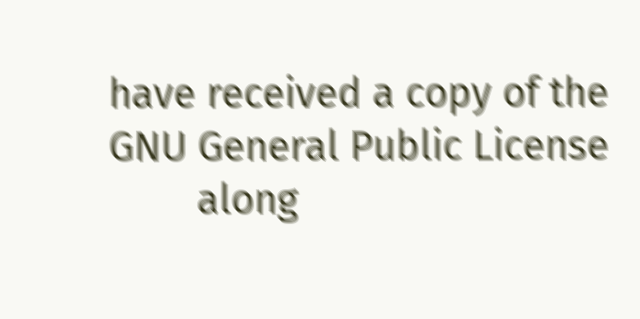have received a copy of the GNU General Public License
        along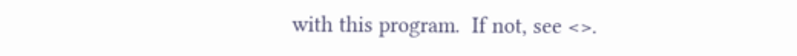with this program.  If not, see <>.